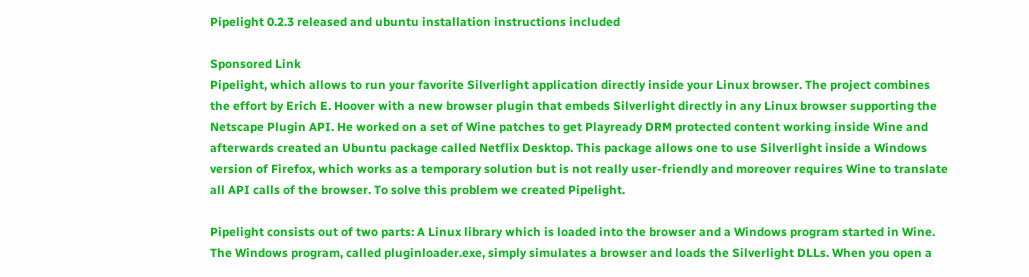Pipelight 0.2.3 released and ubuntu installation instructions included

Sponsored Link
Pipelight, which allows to run your favorite Silverlight application directly inside your Linux browser. The project combines the effort by Erich E. Hoover with a new browser plugin that embeds Silverlight directly in any Linux browser supporting the Netscape Plugin API. He worked on a set of Wine patches to get Playready DRM protected content working inside Wine and afterwards created an Ubuntu package called Netflix Desktop. This package allows one to use Silverlight inside a Windows version of Firefox, which works as a temporary solution but is not really user-friendly and moreover requires Wine to translate all API calls of the browser. To solve this problem we created Pipelight.

Pipelight consists out of two parts: A Linux library which is loaded into the browser and a Windows program started in Wine. The Windows program, called pluginloader.exe, simply simulates a browser and loads the Silverlight DLLs. When you open a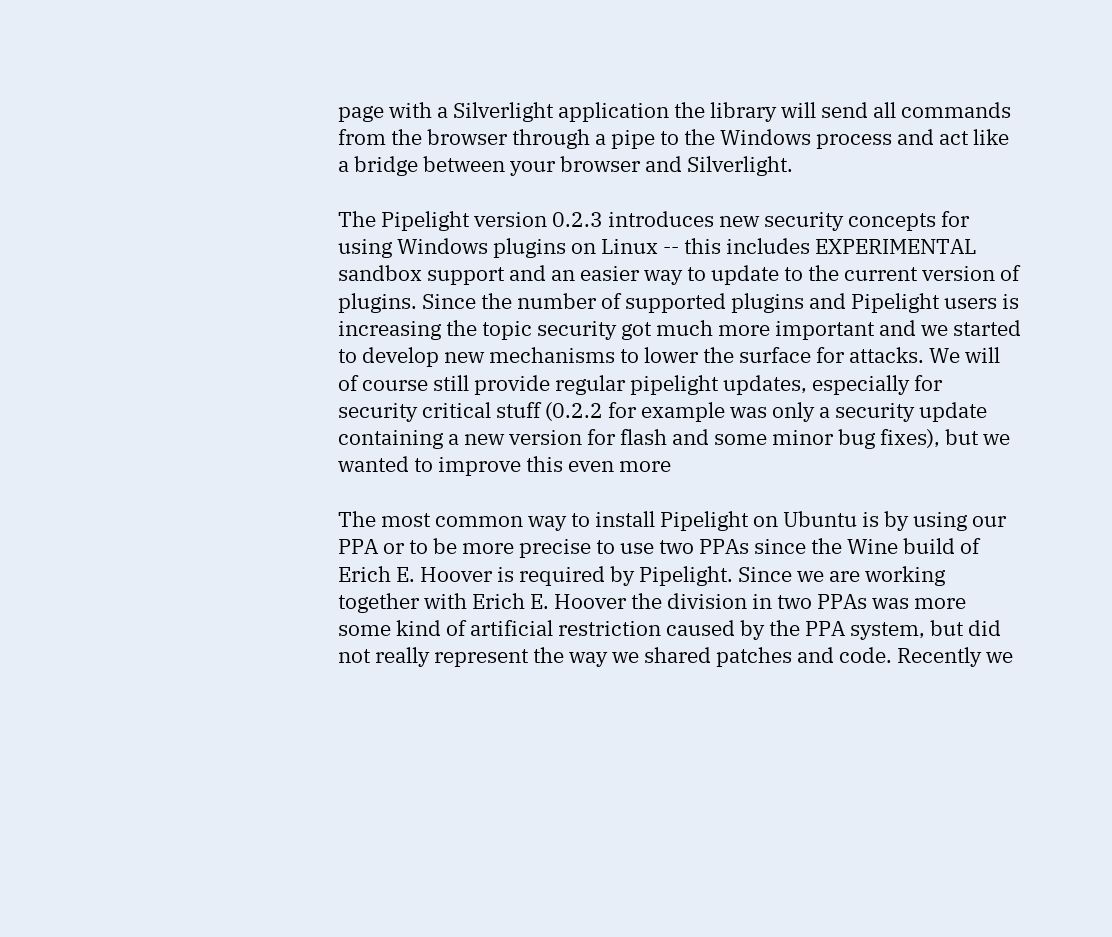page with a Silverlight application the library will send all commands from the browser through a pipe to the Windows process and act like a bridge between your browser and Silverlight.

The Pipelight version 0.2.3 introduces new security concepts for using Windows plugins on Linux -- this includes EXPERIMENTAL sandbox support and an easier way to update to the current version of plugins. Since the number of supported plugins and Pipelight users is increasing the topic security got much more important and we started to develop new mechanisms to lower the surface for attacks. We will of course still provide regular pipelight updates, especially for security critical stuff (0.2.2 for example was only a security update containing a new version for flash and some minor bug fixes), but we wanted to improve this even more

The most common way to install Pipelight on Ubuntu is by using our PPA or to be more precise to use two PPAs since the Wine build of Erich E. Hoover is required by Pipelight. Since we are working together with Erich E. Hoover the division in two PPAs was more some kind of artificial restriction caused by the PPA system, but did not really represent the way we shared patches and code. Recently we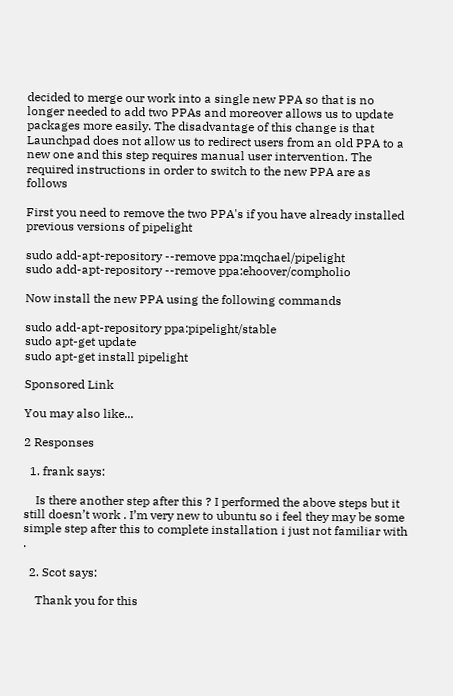decided to merge our work into a single new PPA so that is no longer needed to add two PPAs and moreover allows us to update packages more easily. The disadvantage of this change is that Launchpad does not allow us to redirect users from an old PPA to a new one and this step requires manual user intervention. The required instructions in order to switch to the new PPA are as follows

First you need to remove the two PPA's if you have already installed previous versions of pipelight

sudo add-apt-repository --remove ppa:mqchael/pipelight
sudo add-apt-repository --remove ppa:ehoover/compholio

Now install the new PPA using the following commands

sudo add-apt-repository ppa:pipelight/stable
sudo apt-get update
sudo apt-get install pipelight

Sponsored Link

You may also like...

2 Responses

  1. frank says:

    Is there another step after this ? I performed the above steps but it still doesn’t work . I’m very new to ubuntu so i feel they may be some simple step after this to complete installation i just not familiar with .

  2. Scot says:

    Thank you for this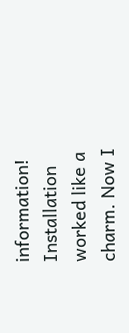information! Installation worked like a charm. Now I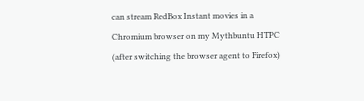can stream RedBox Instant movies in a Chromium browser on my Mythbuntu HTPC (after switching the browser agent to Firefox)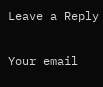Leave a Reply

Your email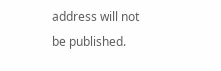address will not be published.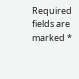Required fields are marked *